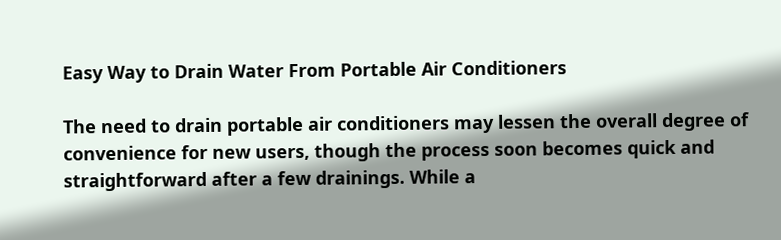Easy Way to Drain Water From Portable Air Conditioners

The need to drain portable air conditioners may lessen the overall degree of convenience for new users, though the process soon becomes quick and straightforward after a few drainings. While a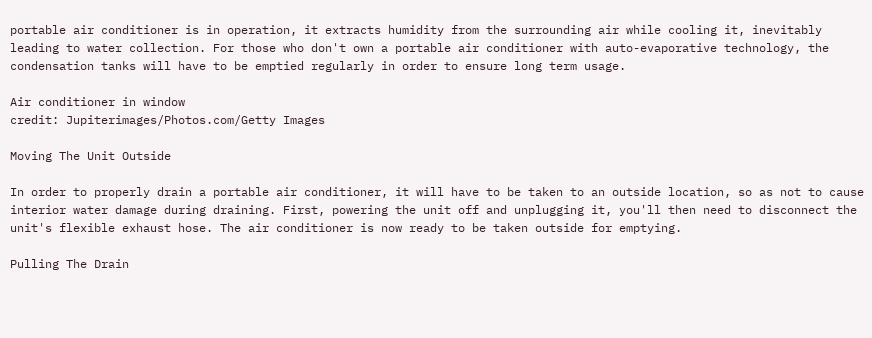portable air conditioner is in operation, it extracts humidity from the surrounding air while cooling it, inevitably leading to water collection. For those who don't own a portable air conditioner with auto-evaporative technology, the condensation tanks will have to be emptied regularly in order to ensure long term usage.

Air conditioner in window
credit: Jupiterimages/Photos.com/Getty Images

Moving The Unit Outside

In order to properly drain a portable air conditioner, it will have to be taken to an outside location, so as not to cause interior water damage during draining. First, powering the unit off and unplugging it, you'll then need to disconnect the unit's flexible exhaust hose. The air conditioner is now ready to be taken outside for emptying.

Pulling The Drain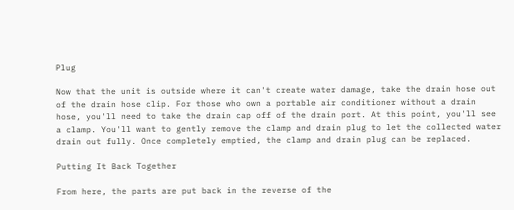Plug

Now that the unit is outside where it can't create water damage, take the drain hose out of the drain hose clip. For those who own a portable air conditioner without a drain hose, you'll need to take the drain cap off of the drain port. At this point, you'll see a clamp. You'll want to gently remove the clamp and drain plug to let the collected water drain out fully. Once completely emptied, the clamp and drain plug can be replaced.

Putting It Back Together

From here, the parts are put back in the reverse of the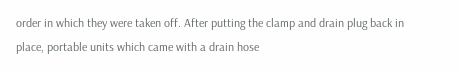order in which they were taken off. After putting the clamp and drain plug back in place, portable units which came with a drain hose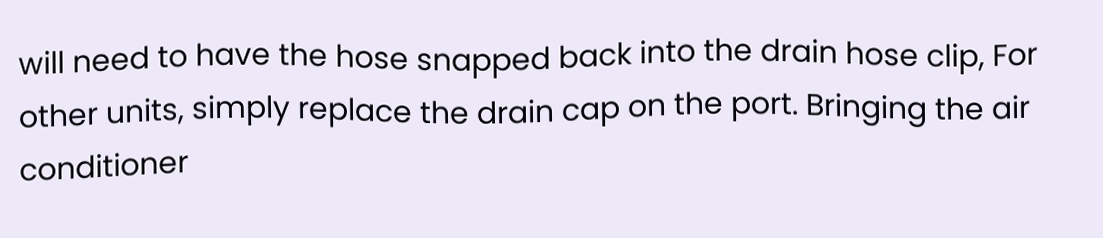will need to have the hose snapped back into the drain hose clip, For other units, simply replace the drain cap on the port. Bringing the air conditioner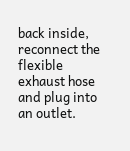back inside, reconnect the flexible exhaust hose and plug into an outlet.